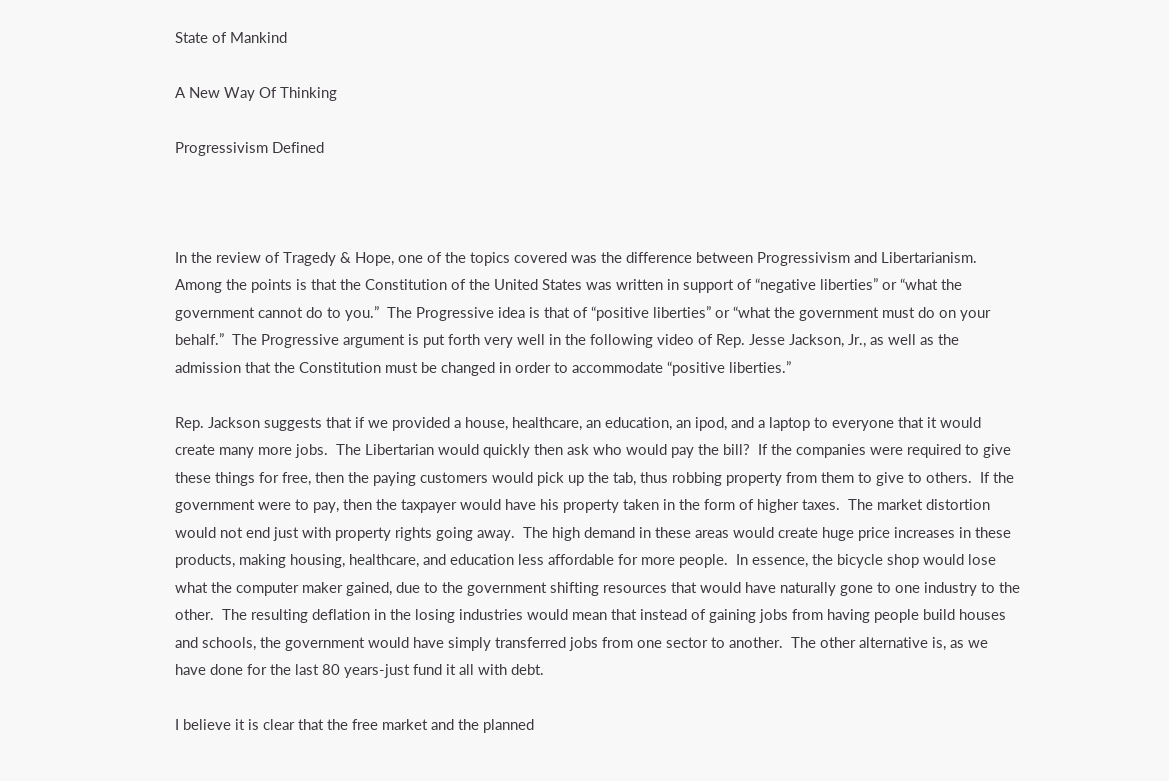State of Mankind

A New Way Of Thinking

Progressivism Defined



In the review of Tragedy & Hope, one of the topics covered was the difference between Progressivism and Libertarianism.  Among the points is that the Constitution of the United States was written in support of “negative liberties” or “what the government cannot do to you.”  The Progressive idea is that of “positive liberties” or “what the government must do on your behalf.”  The Progressive argument is put forth very well in the following video of Rep. Jesse Jackson, Jr., as well as the admission that the Constitution must be changed in order to accommodate “positive liberties.”

Rep. Jackson suggests that if we provided a house, healthcare, an education, an ipod, and a laptop to everyone that it would create many more jobs.  The Libertarian would quickly then ask who would pay the bill?  If the companies were required to give these things for free, then the paying customers would pick up the tab, thus robbing property from them to give to others.  If the government were to pay, then the taxpayer would have his property taken in the form of higher taxes.  The market distortion would not end just with property rights going away.  The high demand in these areas would create huge price increases in these products, making housing, healthcare, and education less affordable for more people.  In essence, the bicycle shop would lose what the computer maker gained, due to the government shifting resources that would have naturally gone to one industry to the other.  The resulting deflation in the losing industries would mean that instead of gaining jobs from having people build houses and schools, the government would have simply transferred jobs from one sector to another.  The other alternative is, as we have done for the last 80 years-just fund it all with debt.

I believe it is clear that the free market and the planned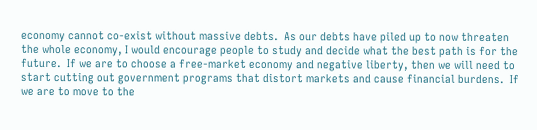economy cannot co-exist without massive debts.  As our debts have piled up to now threaten the whole economy, I would encourage people to study and decide what the best path is for the future.  If we are to choose a free-market economy and negative liberty, then we will need to start cutting out government programs that distort markets and cause financial burdens.  If we are to move to the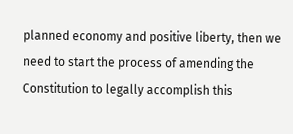planned economy and positive liberty, then we need to start the process of amending the Constitution to legally accomplish this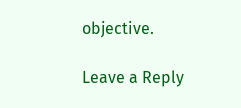objective.

Leave a Reply